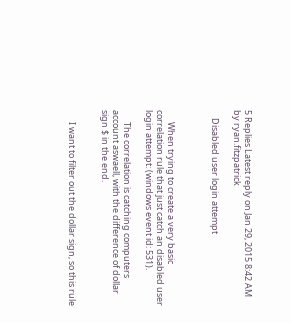5 Replies Latest reply on Jan 29, 2015 8:42 AM by ryan.fitzpatrick

    Disabled user login attempt



      When trying to create a very basic correlation rule that just catch an disabled user login attempt: (windows event id: 531).

      The correlation is catching computers account aswaell, with the difference of dollar sign $ in the end.


      I want to filter out the dollar sign, so this rule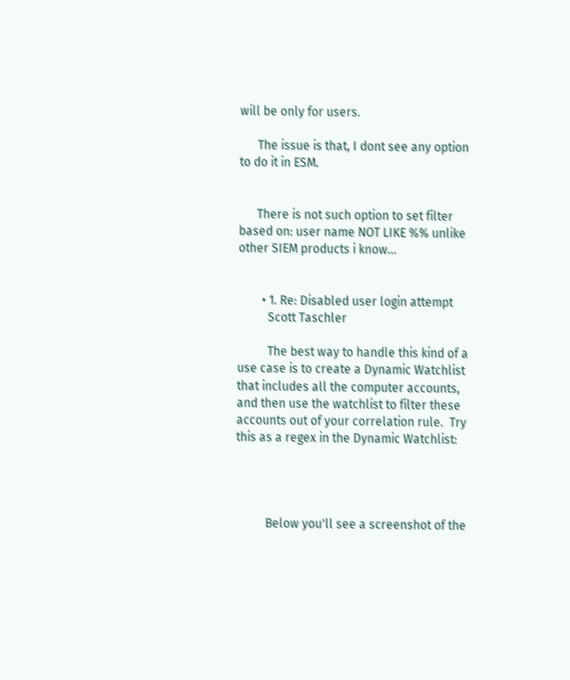will be only for users.

      The issue is that, I dont see any option to do it in ESM.


      There is not such option to set filter based on: user name NOT LIKE %% unlike other SIEM products i know...


        • 1. Re: Disabled user login attempt
          Scott Taschler

          The best way to handle this kind of a use case is to create a Dynamic Watchlist that includes all the computer accounts, and then use the watchlist to filter these accounts out of your correlation rule.  Try this as a regex in the Dynamic Watchlist:




          Below you'll see a screenshot of the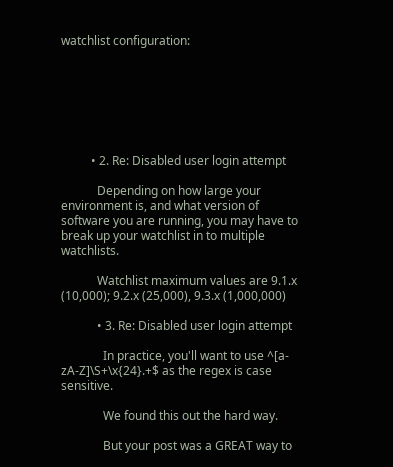watchlist configuration:







          • 2. Re: Disabled user login attempt

            Depending on how large your environment is, and what version of software you are running, you may have to break up your watchlist in to multiple watchlists.

            Watchlist maximum values are 9.1.x (10,000); 9.2.x (25,000), 9.3.x (1,000,000)

            • 3. Re: Disabled user login attempt

              In practice, you'll want to use ^[a-zA-Z]\S+\x{24}.+$ as the regex is case sensitive.

              We found this out the hard way.

              But your post was a GREAT way to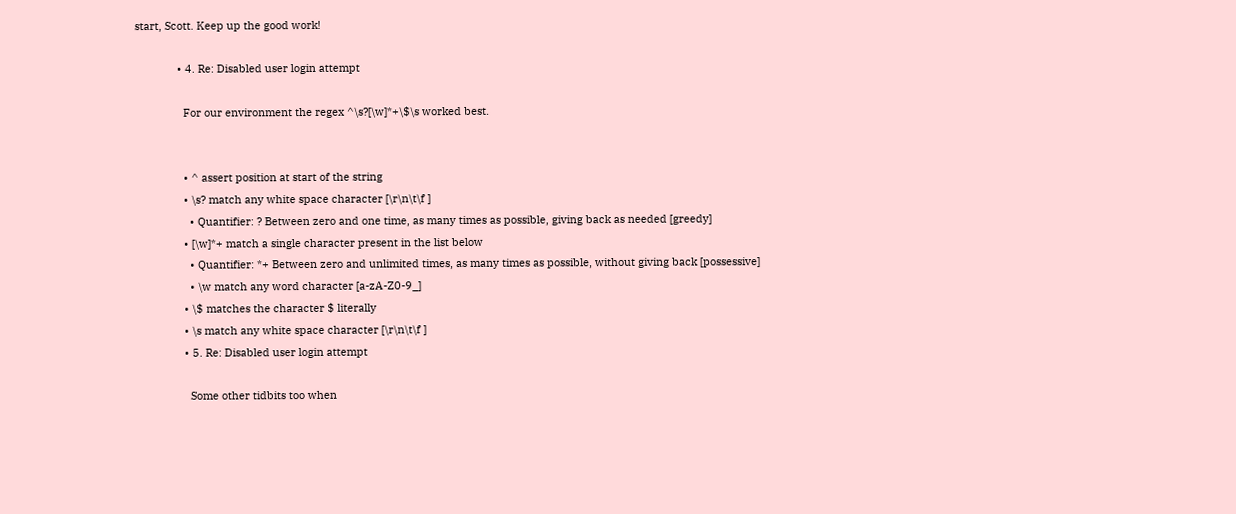start, Scott. Keep up the good work!

              • 4. Re: Disabled user login attempt

                For our environment the regex ^\s?[\w]*+\$\s worked best.


                • ^ assert position at start of the string
                • \s? match any white space character [\r\n\t\f ]
                  • Quantifier: ? Between zero and one time, as many times as possible, giving back as needed [greedy]
                • [\w]*+ match a single character present in the list below
                  • Quantifier: *+ Between zero and unlimited times, as many times as possible, without giving back [possessive]
                  • \w match any word character [a-zA-Z0-9_]
                • \$ matches the character $ literally
                • \s match any white space character [\r\n\t\f ]
                • 5. Re: Disabled user login attempt

                  Some other tidbits too when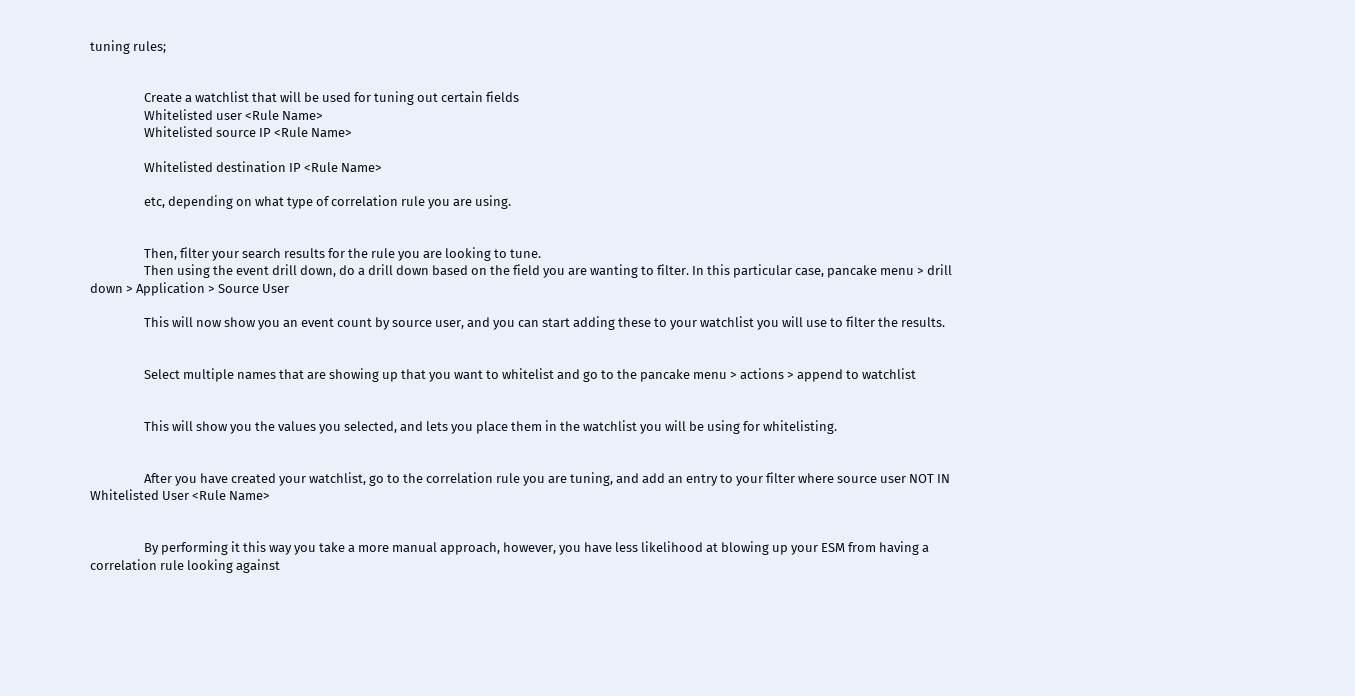tuning rules;


                  Create a watchlist that will be used for tuning out certain fields
                  Whitelisted user <Rule Name>
                  Whitelisted source IP <Rule Name>

                  Whitelisted destination IP <Rule Name>

                  etc, depending on what type of correlation rule you are using.


                  Then, filter your search results for the rule you are looking to tune.
                  Then using the event drill down, do a drill down based on the field you are wanting to filter. In this particular case, pancake menu > drill down > Application > Source User

                  This will now show you an event count by source user, and you can start adding these to your watchlist you will use to filter the results.


                  Select multiple names that are showing up that you want to whitelist and go to the pancake menu > actions > append to watchlist


                  This will show you the values you selected, and lets you place them in the watchlist you will be using for whitelisting.


                  After you have created your watchlist, go to the correlation rule you are tuning, and add an entry to your filter where source user NOT IN Whitelisted User <Rule Name>


                  By performing it this way you take a more manual approach, however, you have less likelihood at blowing up your ESM from having a correlation rule looking against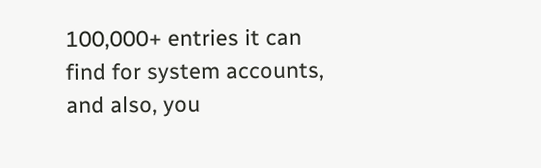100,000+ entries it can find for system accounts, and also, you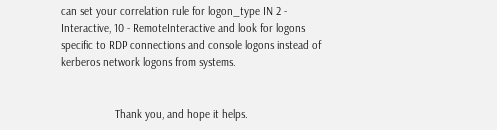can set your correlation rule for logon_type IN 2 - Interactive, 10 - RemoteInteractive and look for logons specific to RDP connections and console logons instead of kerberos network logons from systems.


                  Thank you, and hope it helps.